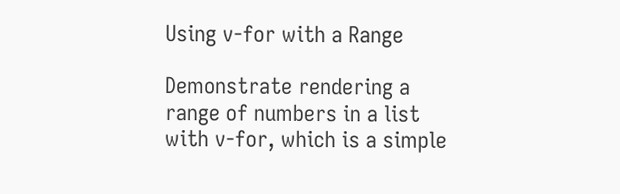Using v-for with a Range

Demonstrate rendering a range of numbers in a list with v-for, which is a simple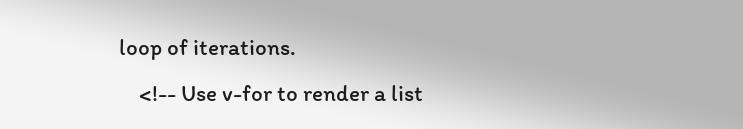loop of iterations.
    <!-- Use v-for to render a list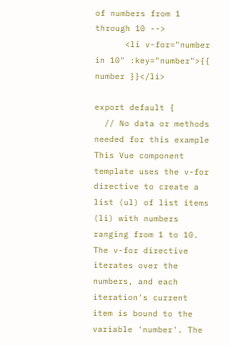of numbers from 1 through 10 -->
      <li v-for="number in 10" :key="number">{{ number }}</li>

export default {
  // No data or methods needed for this example
This Vue component template uses the v-for directive to create a list (ul) of list items (li) with numbers ranging from 1 to 10. The v-for directive iterates over the numbers, and each iteration's current item is bound to the variable 'number'. The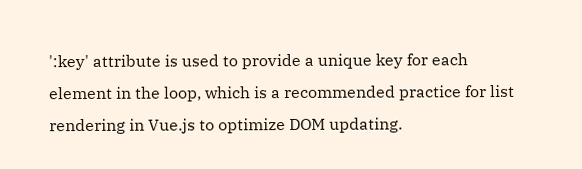':key' attribute is used to provide a unique key for each element in the loop, which is a recommended practice for list rendering in Vue.js to optimize DOM updating.